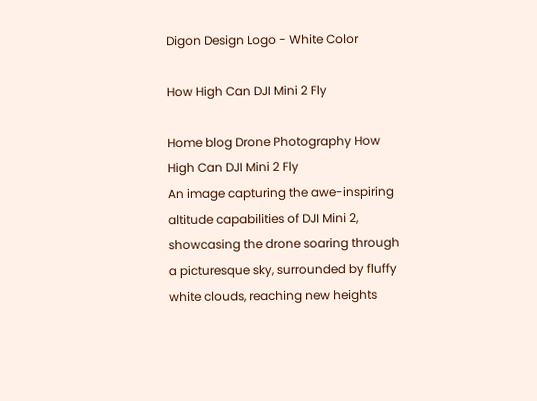Digon Design Logo - White Color

How High Can DJI Mini 2 Fly

Home blog Drone Photography How High Can DJI Mini 2 Fly
An image capturing the awe-inspiring altitude capabilities of DJI Mini 2, showcasing the drone soaring through a picturesque sky, surrounded by fluffy white clouds, reaching new heights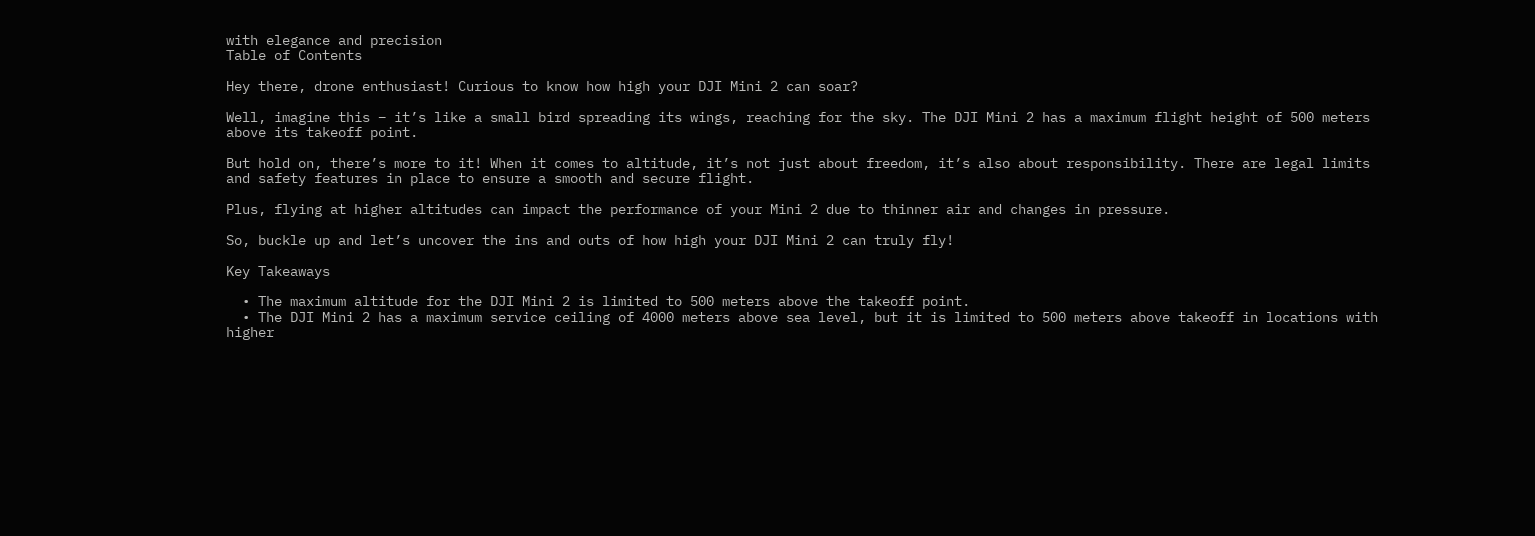with elegance and precision
Table of Contents

Hey there, drone enthusiast! Curious to know how high your DJI Mini 2 can soar?

Well, imagine this – it’s like a small bird spreading its wings, reaching for the sky. The DJI Mini 2 has a maximum flight height of 500 meters above its takeoff point.

But hold on, there’s more to it! When it comes to altitude, it’s not just about freedom, it’s also about responsibility. There are legal limits and safety features in place to ensure a smooth and secure flight.

Plus, flying at higher altitudes can impact the performance of your Mini 2 due to thinner air and changes in pressure.

So, buckle up and let’s uncover the ins and outs of how high your DJI Mini 2 can truly fly!

Key Takeaways

  • The maximum altitude for the DJI Mini 2 is limited to 500 meters above the takeoff point.
  • The DJI Mini 2 has a maximum service ceiling of 4000 meters above sea level, but it is limited to 500 meters above takeoff in locations with higher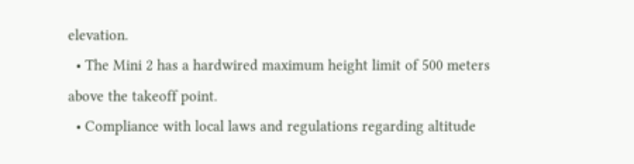elevation.
  • The Mini 2 has a hardwired maximum height limit of 500 meters above the takeoff point.
  • Compliance with local laws and regulations regarding altitude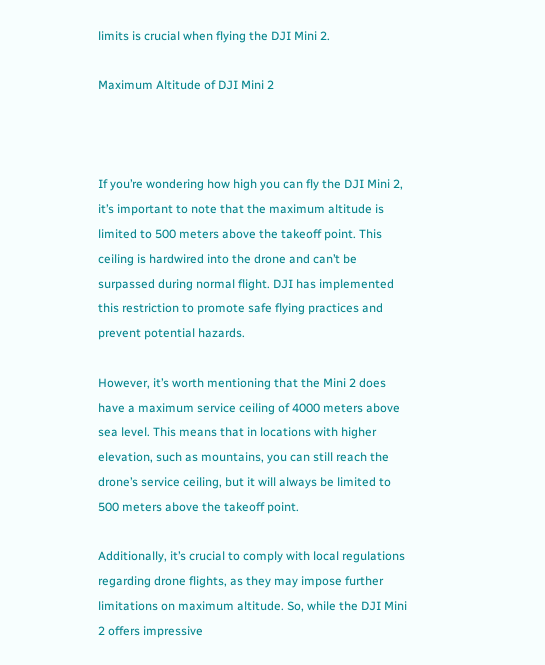limits is crucial when flying the DJI Mini 2.

Maximum Altitude of DJI Mini 2



If you’re wondering how high you can fly the DJI Mini 2, it’s important to note that the maximum altitude is limited to 500 meters above the takeoff point. This ceiling is hardwired into the drone and can’t be surpassed during normal flight. DJI has implemented this restriction to promote safe flying practices and prevent potential hazards.

However, it’s worth mentioning that the Mini 2 does have a maximum service ceiling of 4000 meters above sea level. This means that in locations with higher elevation, such as mountains, you can still reach the drone’s service ceiling, but it will always be limited to 500 meters above the takeoff point.

Additionally, it’s crucial to comply with local regulations regarding drone flights, as they may impose further limitations on maximum altitude. So, while the DJI Mini 2 offers impressive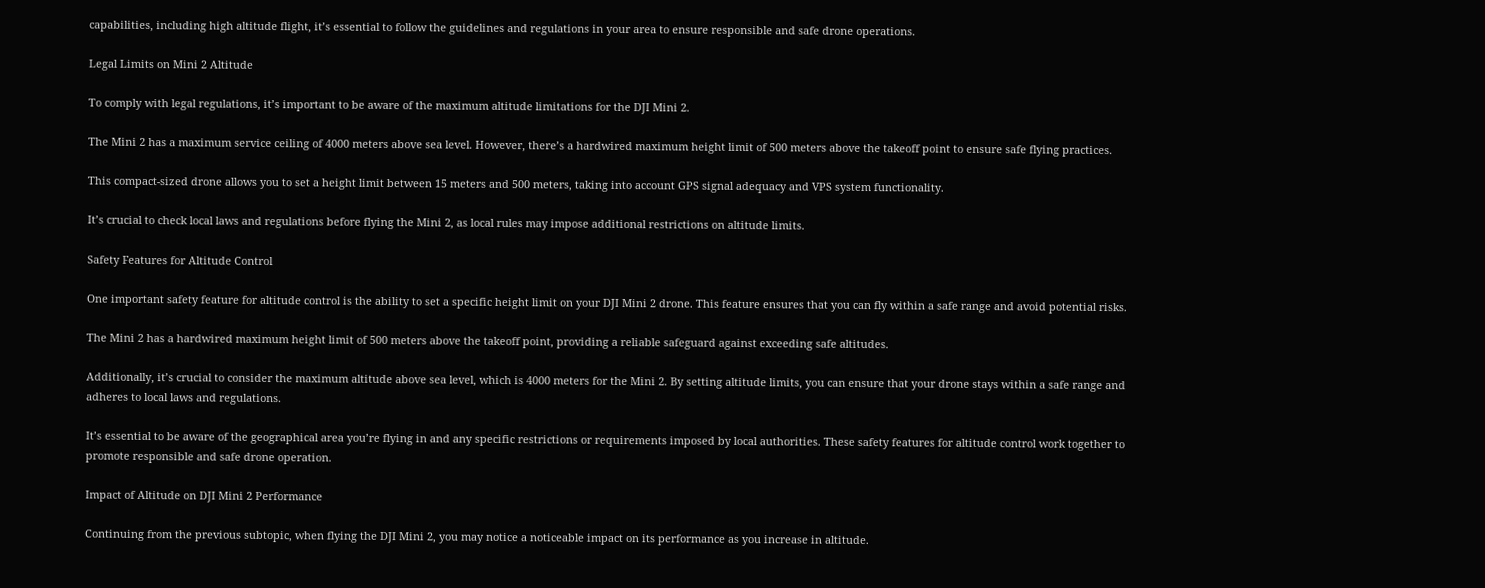capabilities, including high altitude flight, it’s essential to follow the guidelines and regulations in your area to ensure responsible and safe drone operations.

Legal Limits on Mini 2 Altitude

To comply with legal regulations, it’s important to be aware of the maximum altitude limitations for the DJI Mini 2.

The Mini 2 has a maximum service ceiling of 4000 meters above sea level. However, there’s a hardwired maximum height limit of 500 meters above the takeoff point to ensure safe flying practices.

This compact-sized drone allows you to set a height limit between 15 meters and 500 meters, taking into account GPS signal adequacy and VPS system functionality.

It’s crucial to check local laws and regulations before flying the Mini 2, as local rules may impose additional restrictions on altitude limits.

Safety Features for Altitude Control

One important safety feature for altitude control is the ability to set a specific height limit on your DJI Mini 2 drone. This feature ensures that you can fly within a safe range and avoid potential risks.

The Mini 2 has a hardwired maximum height limit of 500 meters above the takeoff point, providing a reliable safeguard against exceeding safe altitudes.

Additionally, it’s crucial to consider the maximum altitude above sea level, which is 4000 meters for the Mini 2. By setting altitude limits, you can ensure that your drone stays within a safe range and adheres to local laws and regulations.

It’s essential to be aware of the geographical area you’re flying in and any specific restrictions or requirements imposed by local authorities. These safety features for altitude control work together to promote responsible and safe drone operation.

Impact of Altitude on DJI Mini 2 Performance

Continuing from the previous subtopic, when flying the DJI Mini 2, you may notice a noticeable impact on its performance as you increase in altitude.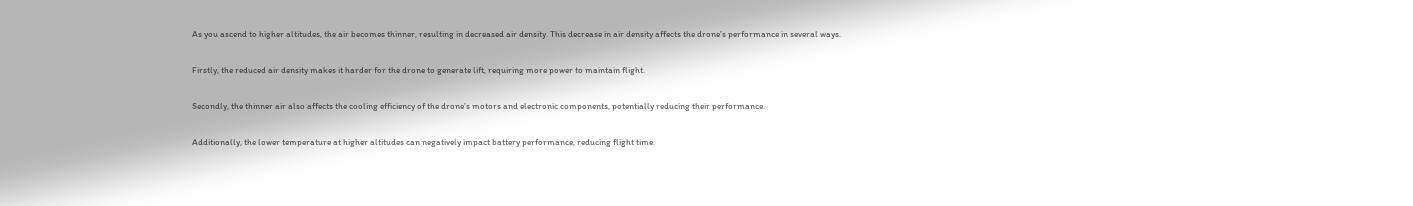As you ascend to higher altitudes, the air becomes thinner, resulting in decreased air density. This decrease in air density affects the drone’s performance in several ways.

Firstly, the reduced air density makes it harder for the drone to generate lift, requiring more power to maintain flight.

Secondly, the thinner air also affects the cooling efficiency of the drone’s motors and electronic components, potentially reducing their performance.

Additionally, the lower temperature at higher altitudes can negatively impact battery performance, reducing flight time.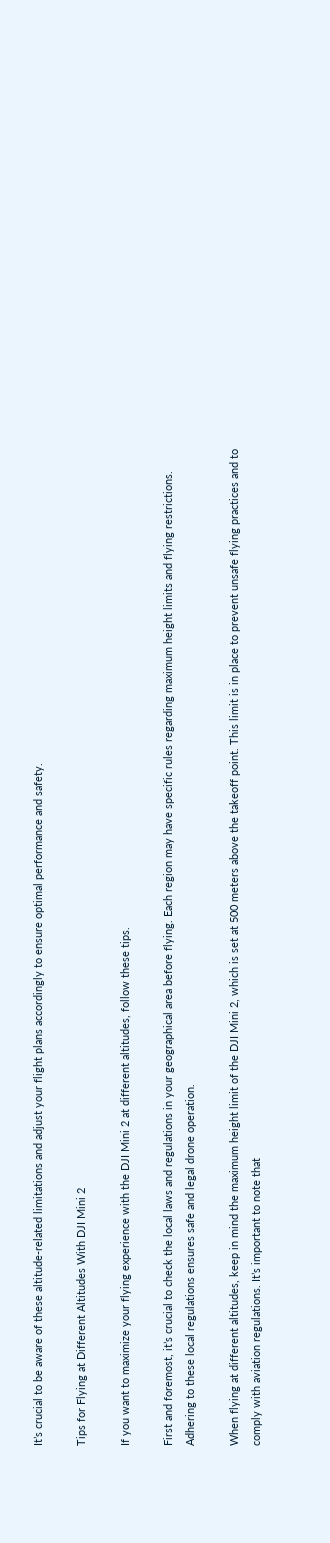It’s crucial to be aware of these altitude-related limitations and adjust your flight plans accordingly to ensure optimal performance and safety.

Tips for Flying at Different Altitudes With DJI Mini 2

If you want to maximize your flying experience with the DJI Mini 2 at different altitudes, follow these tips.

First and foremost, it’s crucial to check the local laws and regulations in your geographical area before flying. Each region may have specific rules regarding maximum height limits and flying restrictions. Adhering to these local regulations ensures safe and legal drone operation.

When flying at different altitudes, keep in mind the maximum height limit of the DJI Mini 2, which is set at 500 meters above the takeoff point. This limit is in place to prevent unsafe flying practices and to comply with aviation regulations. It’s important to note that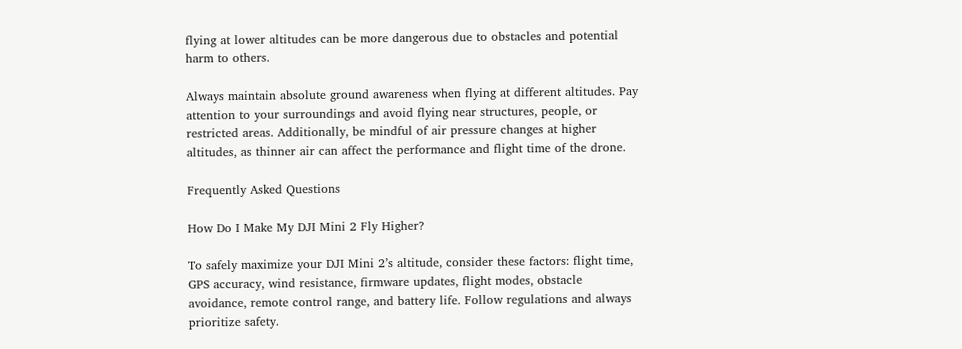flying at lower altitudes can be more dangerous due to obstacles and potential harm to others.

Always maintain absolute ground awareness when flying at different altitudes. Pay attention to your surroundings and avoid flying near structures, people, or restricted areas. Additionally, be mindful of air pressure changes at higher altitudes, as thinner air can affect the performance and flight time of the drone.

Frequently Asked Questions

How Do I Make My DJI Mini 2 Fly Higher?

To safely maximize your DJI Mini 2’s altitude, consider these factors: flight time, GPS accuracy, wind resistance, firmware updates, flight modes, obstacle avoidance, remote control range, and battery life. Follow regulations and always prioritize safety.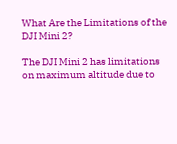What Are the Limitations of the DJI Mini 2?

The DJI Mini 2 has limitations on maximum altitude due to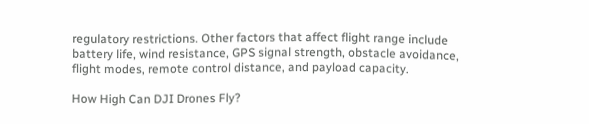regulatory restrictions. Other factors that affect flight range include battery life, wind resistance, GPS signal strength, obstacle avoidance, flight modes, remote control distance, and payload capacity.

How High Can DJI Drones Fly?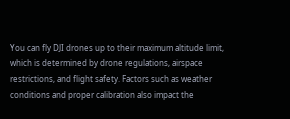You can fly DJI drones up to their maximum altitude limit, which is determined by drone regulations, airspace restrictions, and flight safety. Factors such as weather conditions and proper calibration also impact the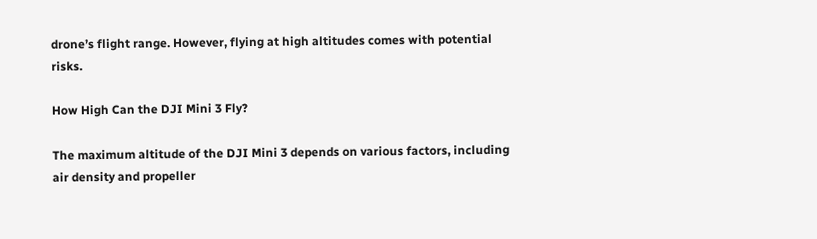drone’s flight range. However, flying at high altitudes comes with potential risks.

How High Can the DJI Mini 3 Fly?

The maximum altitude of the DJI Mini 3 depends on various factors, including air density and propeller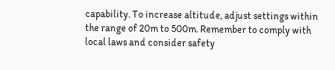capability. To increase altitude, adjust settings within the range of 20m to 500m. Remember to comply with local laws and consider safety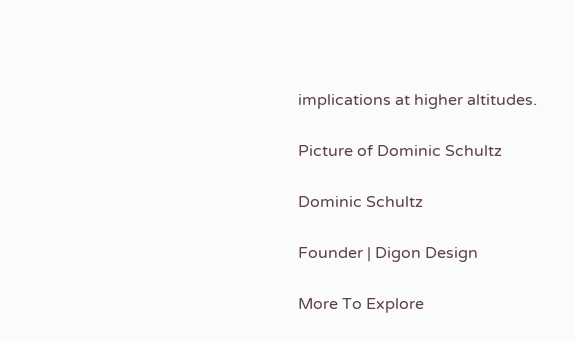implications at higher altitudes.

Picture of Dominic Schultz

Dominic Schultz

Founder | Digon Design

More To Explore